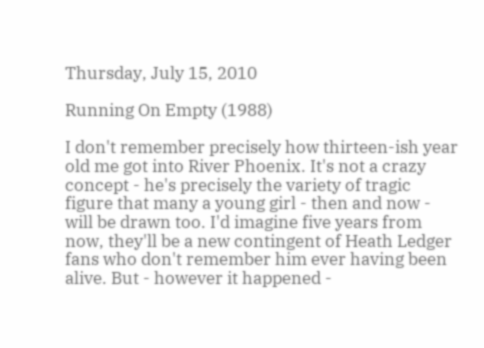Thursday, July 15, 2010

Running On Empty (1988)

I don't remember precisely how thirteen-ish year old me got into River Phoenix. It's not a crazy concept - he's precisely the variety of tragic figure that many a young girl - then and now - will be drawn too. I'd imagine five years from now, they'll be a new contingent of Heath Ledger fans who don't remember him ever having been alive. But - however it happened -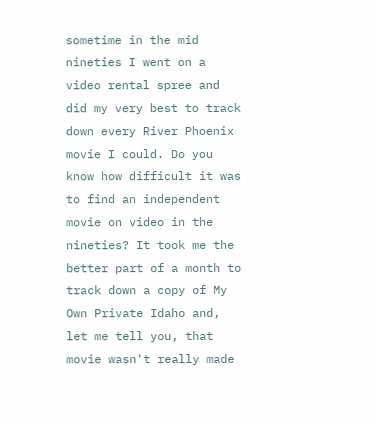sometime in the mid nineties I went on a video rental spree and did my very best to track down every River Phoenix movie I could. Do you know how difficult it was to find an independent movie on video in the nineties? It took me the better part of a month to track down a copy of My Own Private Idaho and, let me tell you, that movie wasn't really made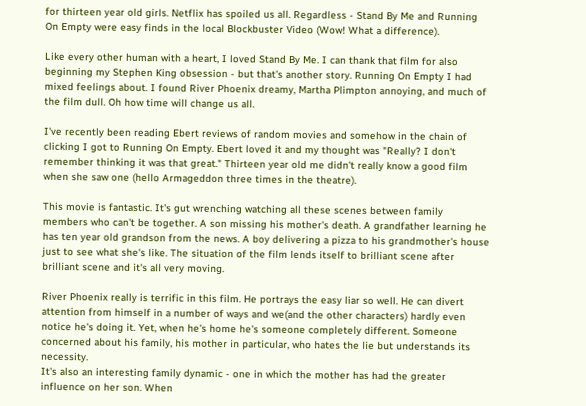for thirteen year old girls. Netflix has spoiled us all. Regardless - Stand By Me and Running On Empty were easy finds in the local Blockbuster Video (Wow! What a difference).

Like every other human with a heart, I loved Stand By Me. I can thank that film for also beginning my Stephen King obsession - but that's another story. Running On Empty I had mixed feelings about. I found River Phoenix dreamy, Martha Plimpton annoying, and much of the film dull. Oh how time will change us all.

I've recently been reading Ebert reviews of random movies and somehow in the chain of clicking I got to Running On Empty. Ebert loved it and my thought was "Really? I don't remember thinking it was that great." Thirteen year old me didn't really know a good film when she saw one (hello Armageddon three times in the theatre).

This movie is fantastic. It's gut wrenching watching all these scenes between family members who can't be together. A son missing his mother's death. A grandfather learning he has ten year old grandson from the news. A boy delivering a pizza to his grandmother's house just to see what she's like. The situation of the film lends itself to brilliant scene after brilliant scene and it's all very moving.

River Phoenix really is terrific in this film. He portrays the easy liar so well. He can divert attention from himself in a number of ways and we(and the other characters) hardly even notice he's doing it. Yet, when he's home he's someone completely different. Someone concerned about his family, his mother in particular, who hates the lie but understands its necessity.
It's also an interesting family dynamic - one in which the mother has had the greater influence on her son. When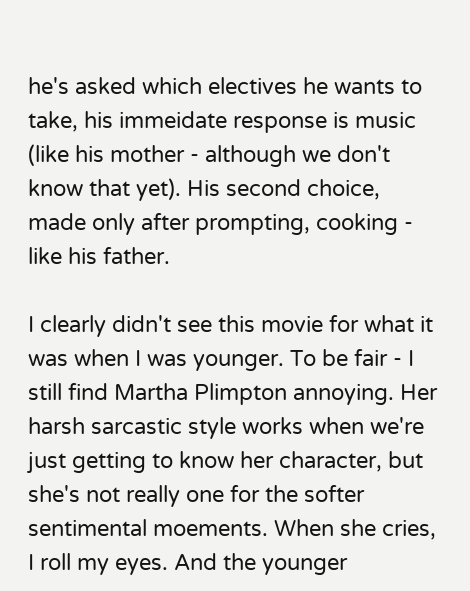he's asked which electives he wants to take, his immeidate response is music (like his mother - although we don't know that yet). His second choice, made only after prompting, cooking - like his father.

I clearly didn't see this movie for what it was when I was younger. To be fair - I still find Martha Plimpton annoying. Her harsh sarcastic style works when we're just getting to know her character, but she's not really one for the softer sentimental moements. When she cries, I roll my eyes. And the younger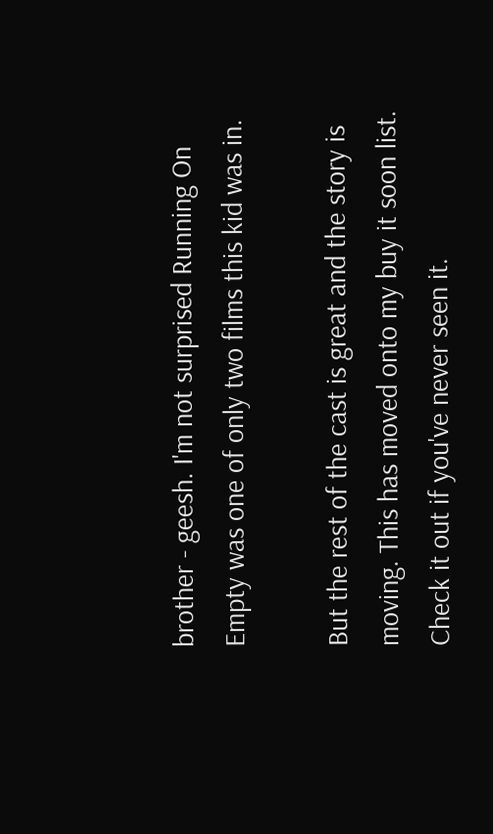brother - geesh. I'm not surprised Running On Empty was one of only two films this kid was in.

But the rest of the cast is great and the story is moving. This has moved onto my buy it soon list. Check it out if you've never seen it.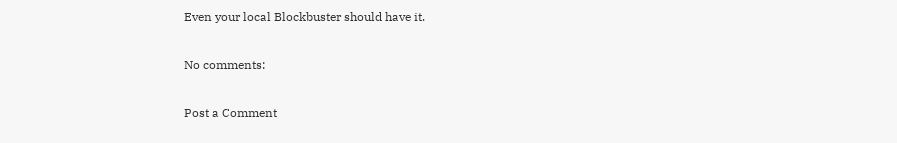Even your local Blockbuster should have it.

No comments:

Post a Comment